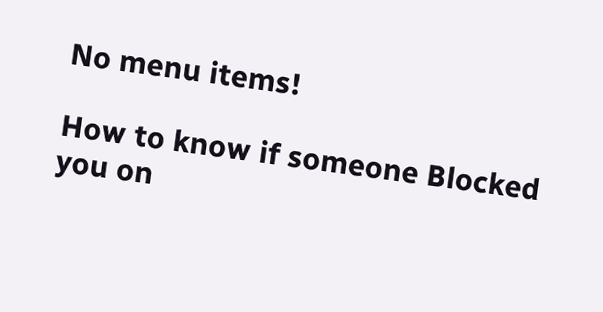No menu items!

How to know if someone Blocked you on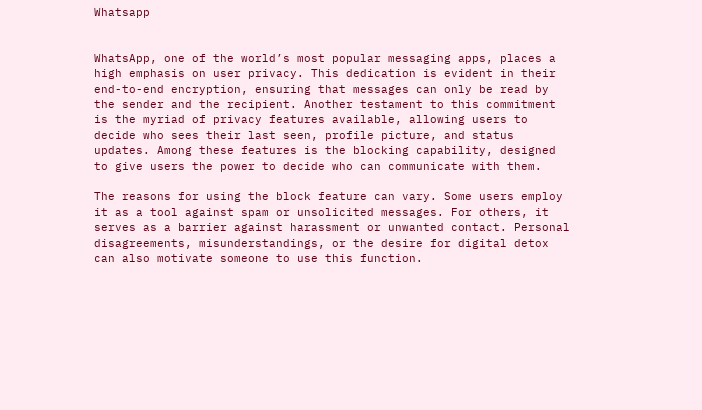Whatsapp


WhatsApp, one of the world’s most popular messaging apps, places a high emphasis on user privacy. This dedication is evident in their end-to-end encryption, ensuring that messages can only be read by the sender and the recipient. Another testament to this commitment is the myriad of privacy features available, allowing users to decide who sees their last seen, profile picture, and status updates. Among these features is the blocking capability, designed to give users the power to decide who can communicate with them.

The reasons for using the block feature can vary. Some users employ it as a tool against spam or unsolicited messages. For others, it serves as a barrier against harassment or unwanted contact. Personal disagreements, misunderstandings, or the desire for digital detox can also motivate someone to use this function.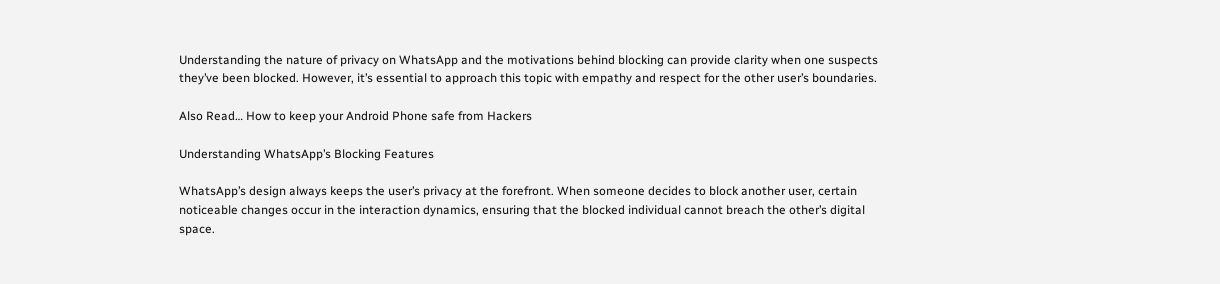Understanding the nature of privacy on WhatsApp and the motivations behind blocking can provide clarity when one suspects they’ve been blocked. However, it’s essential to approach this topic with empathy and respect for the other user’s boundaries.

Also Read… How to keep your Android Phone safe from Hackers

Understanding WhatsApp’s Blocking Features

WhatsApp’s design always keeps the user’s privacy at the forefront. When someone decides to block another user, certain noticeable changes occur in the interaction dynamics, ensuring that the blocked individual cannot breach the other’s digital space.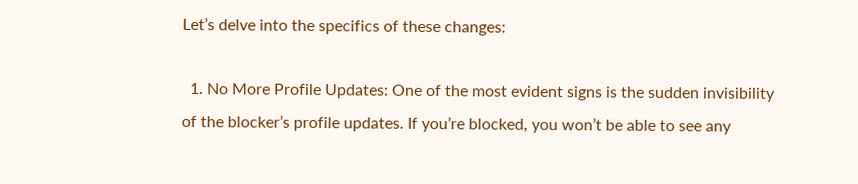Let’s delve into the specifics of these changes:

  1. No More Profile Updates: One of the most evident signs is the sudden invisibility of the blocker’s profile updates. If you’re blocked, you won’t be able to see any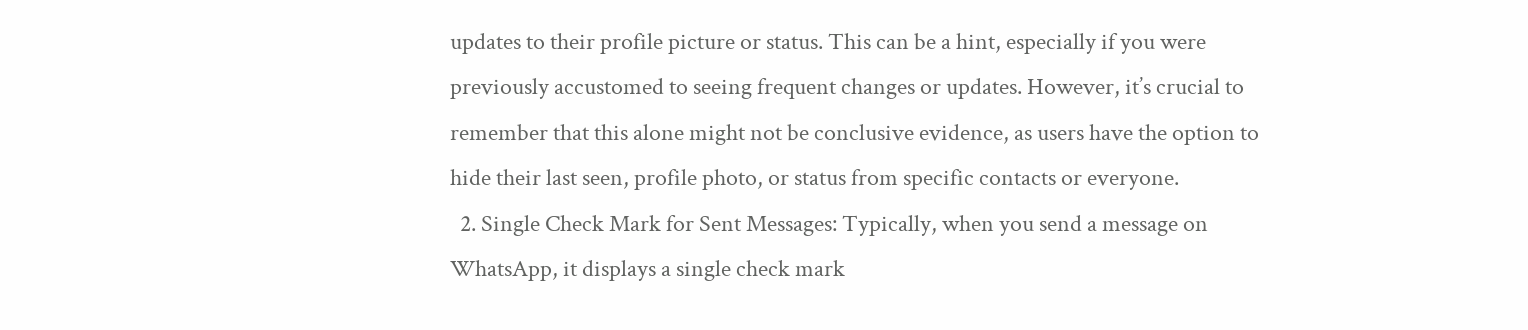updates to their profile picture or status. This can be a hint, especially if you were previously accustomed to seeing frequent changes or updates. However, it’s crucial to remember that this alone might not be conclusive evidence, as users have the option to hide their last seen, profile photo, or status from specific contacts or everyone.
  2. Single Check Mark for Sent Messages: Typically, when you send a message on WhatsApp, it displays a single check mark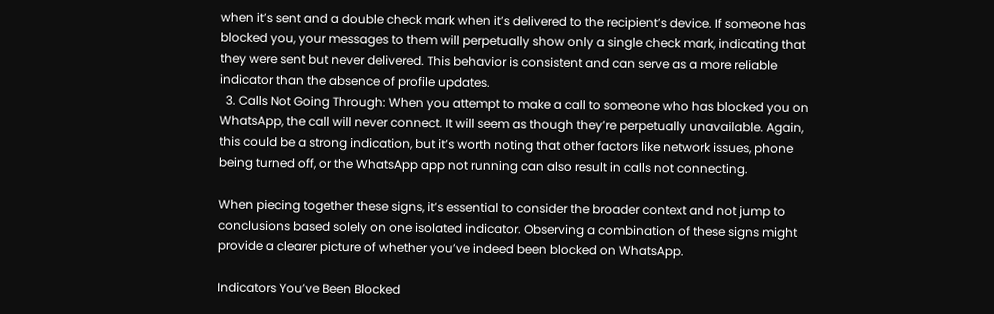when it’s sent and a double check mark when it’s delivered to the recipient’s device. If someone has blocked you, your messages to them will perpetually show only a single check mark, indicating that they were sent but never delivered. This behavior is consistent and can serve as a more reliable indicator than the absence of profile updates.
  3. Calls Not Going Through: When you attempt to make a call to someone who has blocked you on WhatsApp, the call will never connect. It will seem as though they’re perpetually unavailable. Again, this could be a strong indication, but it’s worth noting that other factors like network issues, phone being turned off, or the WhatsApp app not running can also result in calls not connecting.

When piecing together these signs, it’s essential to consider the broader context and not jump to conclusions based solely on one isolated indicator. Observing a combination of these signs might provide a clearer picture of whether you’ve indeed been blocked on WhatsApp.

Indicators You’ve Been Blocked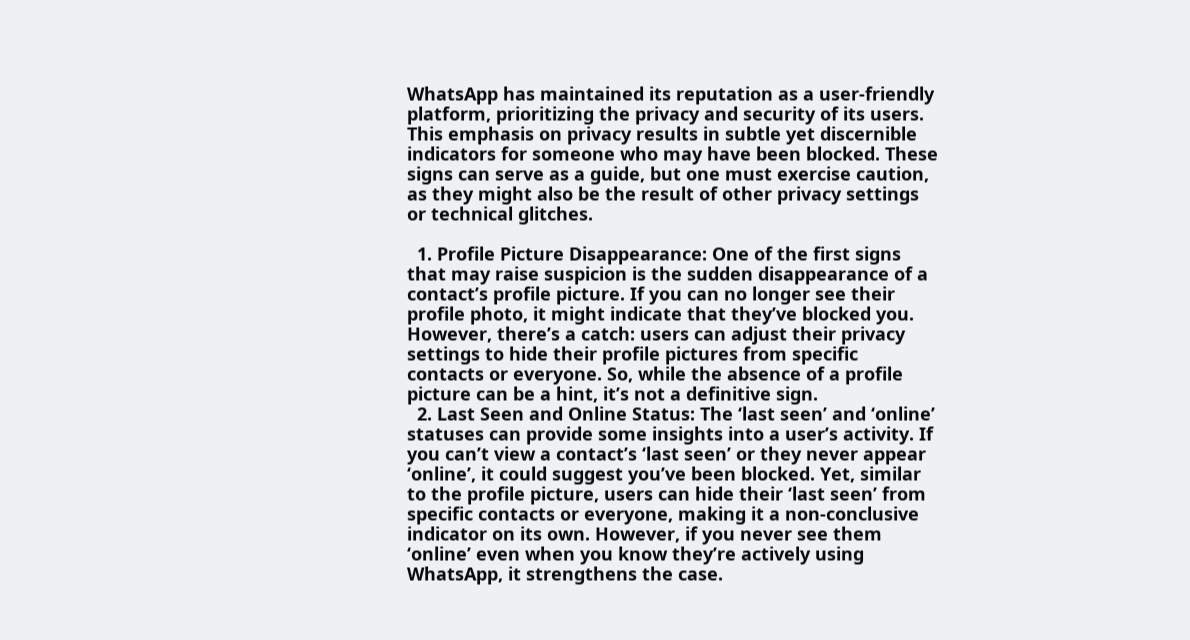WhatsApp has maintained its reputation as a user-friendly platform, prioritizing the privacy and security of its users. This emphasis on privacy results in subtle yet discernible indicators for someone who may have been blocked. These signs can serve as a guide, but one must exercise caution, as they might also be the result of other privacy settings or technical glitches.

  1. Profile Picture Disappearance: One of the first signs that may raise suspicion is the sudden disappearance of a contact’s profile picture. If you can no longer see their profile photo, it might indicate that they’ve blocked you. However, there’s a catch: users can adjust their privacy settings to hide their profile pictures from specific contacts or everyone. So, while the absence of a profile picture can be a hint, it’s not a definitive sign.
  2. Last Seen and Online Status: The ‘last seen’ and ‘online’ statuses can provide some insights into a user’s activity. If you can’t view a contact’s ‘last seen’ or they never appear ‘online’, it could suggest you’ve been blocked. Yet, similar to the profile picture, users can hide their ‘last seen’ from specific contacts or everyone, making it a non-conclusive indicator on its own. However, if you never see them ‘online’ even when you know they’re actively using WhatsApp, it strengthens the case.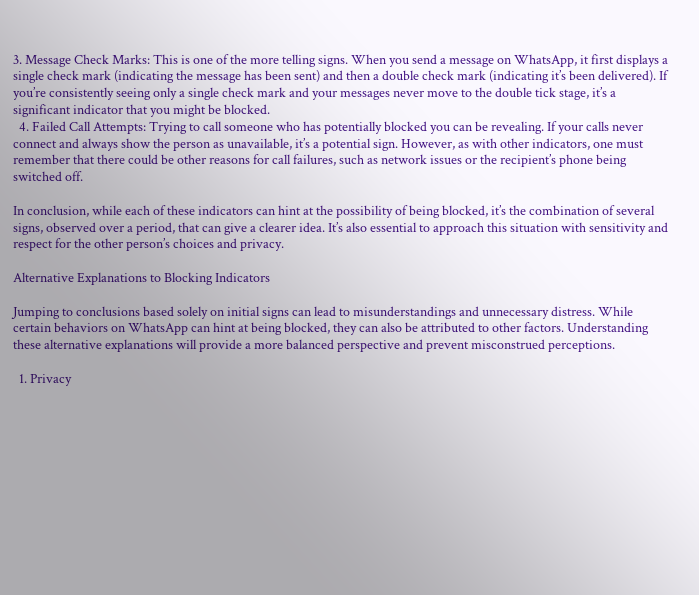3. Message Check Marks: This is one of the more telling signs. When you send a message on WhatsApp, it first displays a single check mark (indicating the message has been sent) and then a double check mark (indicating it’s been delivered). If you’re consistently seeing only a single check mark and your messages never move to the double tick stage, it’s a significant indicator that you might be blocked.
  4. Failed Call Attempts: Trying to call someone who has potentially blocked you can be revealing. If your calls never connect and always show the person as unavailable, it’s a potential sign. However, as with other indicators, one must remember that there could be other reasons for call failures, such as network issues or the recipient’s phone being switched off.

In conclusion, while each of these indicators can hint at the possibility of being blocked, it’s the combination of several signs, observed over a period, that can give a clearer idea. It’s also essential to approach this situation with sensitivity and respect for the other person’s choices and privacy.

Alternative Explanations to Blocking Indicators

Jumping to conclusions based solely on initial signs can lead to misunderstandings and unnecessary distress. While certain behaviors on WhatsApp can hint at being blocked, they can also be attributed to other factors. Understanding these alternative explanations will provide a more balanced perspective and prevent misconstrued perceptions.

  1. Privacy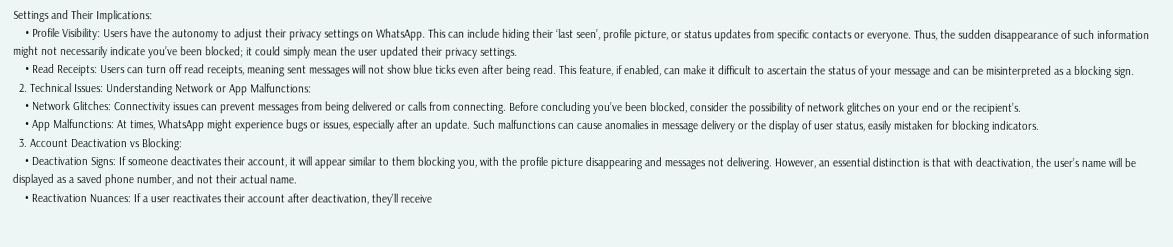Settings and Their Implications:
    • Profile Visibility: Users have the autonomy to adjust their privacy settings on WhatsApp. This can include hiding their ‘last seen’, profile picture, or status updates from specific contacts or everyone. Thus, the sudden disappearance of such information might not necessarily indicate you’ve been blocked; it could simply mean the user updated their privacy settings.
    • Read Receipts: Users can turn off read receipts, meaning sent messages will not show blue ticks even after being read. This feature, if enabled, can make it difficult to ascertain the status of your message and can be misinterpreted as a blocking sign.
  2. Technical Issues: Understanding Network or App Malfunctions:
    • Network Glitches: Connectivity issues can prevent messages from being delivered or calls from connecting. Before concluding you’ve been blocked, consider the possibility of network glitches on your end or the recipient’s.
    • App Malfunctions: At times, WhatsApp might experience bugs or issues, especially after an update. Such malfunctions can cause anomalies in message delivery or the display of user status, easily mistaken for blocking indicators.
  3. Account Deactivation vs Blocking:
    • Deactivation Signs: If someone deactivates their account, it will appear similar to them blocking you, with the profile picture disappearing and messages not delivering. However, an essential distinction is that with deactivation, the user’s name will be displayed as a saved phone number, and not their actual name.
    • Reactivation Nuances: If a user reactivates their account after deactivation, they’ll receive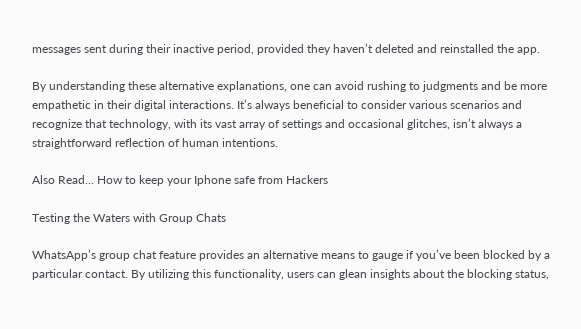messages sent during their inactive period, provided they haven’t deleted and reinstalled the app.

By understanding these alternative explanations, one can avoid rushing to judgments and be more empathetic in their digital interactions. It’s always beneficial to consider various scenarios and recognize that technology, with its vast array of settings and occasional glitches, isn’t always a straightforward reflection of human intentions.

Also Read… How to keep your Iphone safe from Hackers

Testing the Waters with Group Chats

WhatsApp’s group chat feature provides an alternative means to gauge if you’ve been blocked by a particular contact. By utilizing this functionality, users can glean insights about the blocking status,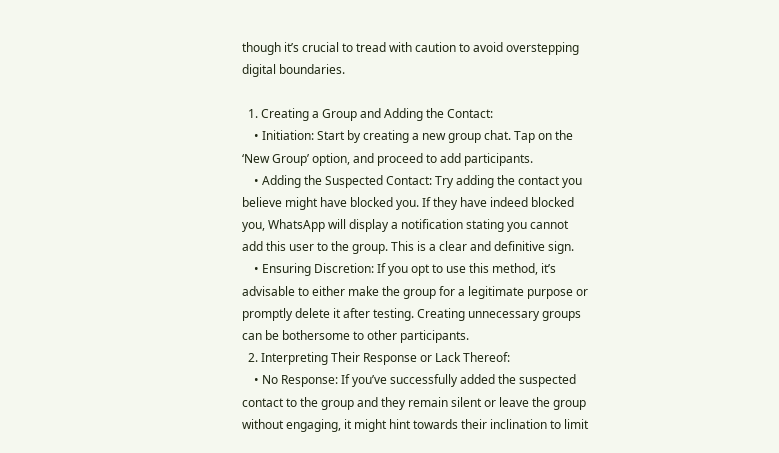though it’s crucial to tread with caution to avoid overstepping digital boundaries.

  1. Creating a Group and Adding the Contact:
    • Initiation: Start by creating a new group chat. Tap on the ‘New Group’ option, and proceed to add participants.
    • Adding the Suspected Contact: Try adding the contact you believe might have blocked you. If they have indeed blocked you, WhatsApp will display a notification stating you cannot add this user to the group. This is a clear and definitive sign.
    • Ensuring Discretion: If you opt to use this method, it’s advisable to either make the group for a legitimate purpose or promptly delete it after testing. Creating unnecessary groups can be bothersome to other participants.
  2. Interpreting Their Response or Lack Thereof:
    • No Response: If you’ve successfully added the suspected contact to the group and they remain silent or leave the group without engaging, it might hint towards their inclination to limit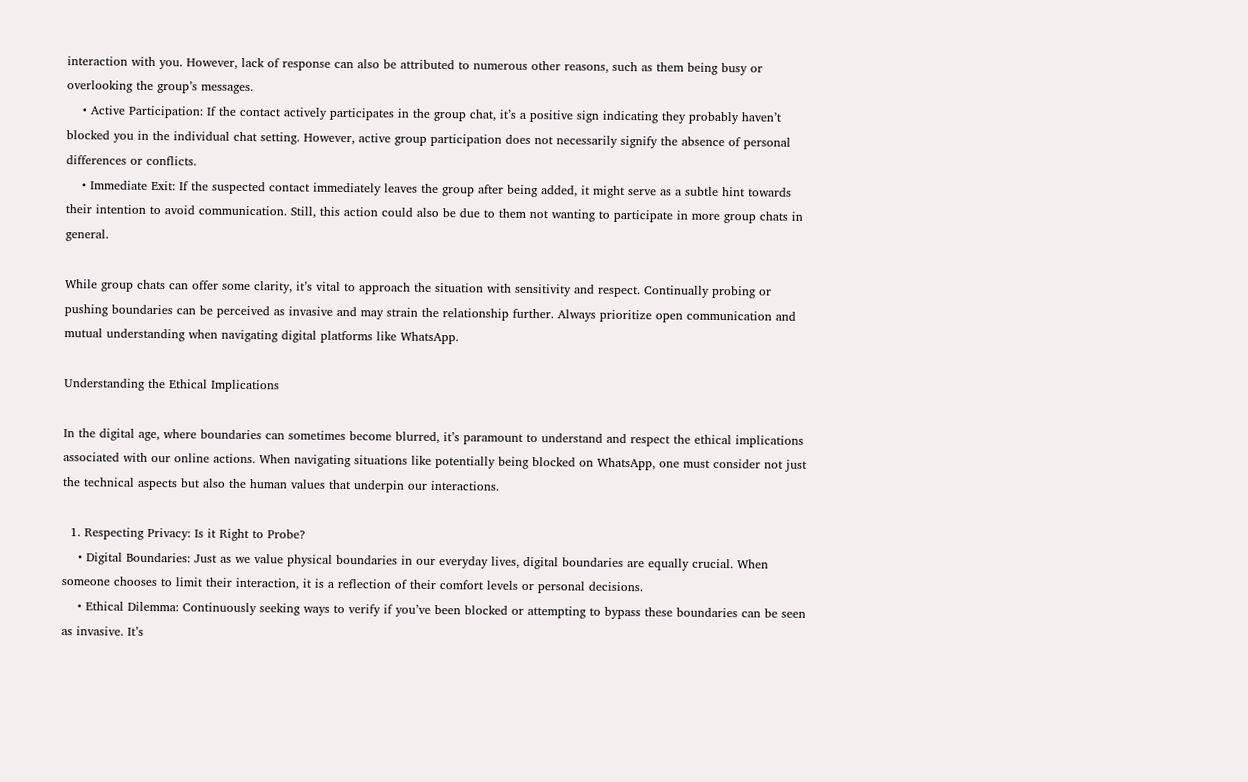interaction with you. However, lack of response can also be attributed to numerous other reasons, such as them being busy or overlooking the group’s messages.
    • Active Participation: If the contact actively participates in the group chat, it’s a positive sign indicating they probably haven’t blocked you in the individual chat setting. However, active group participation does not necessarily signify the absence of personal differences or conflicts.
    • Immediate Exit: If the suspected contact immediately leaves the group after being added, it might serve as a subtle hint towards their intention to avoid communication. Still, this action could also be due to them not wanting to participate in more group chats in general.

While group chats can offer some clarity, it’s vital to approach the situation with sensitivity and respect. Continually probing or pushing boundaries can be perceived as invasive and may strain the relationship further. Always prioritize open communication and mutual understanding when navigating digital platforms like WhatsApp.

Understanding the Ethical Implications

In the digital age, where boundaries can sometimes become blurred, it’s paramount to understand and respect the ethical implications associated with our online actions. When navigating situations like potentially being blocked on WhatsApp, one must consider not just the technical aspects but also the human values that underpin our interactions.

  1. Respecting Privacy: Is it Right to Probe?
    • Digital Boundaries: Just as we value physical boundaries in our everyday lives, digital boundaries are equally crucial. When someone chooses to limit their interaction, it is a reflection of their comfort levels or personal decisions.
    • Ethical Dilemma: Continuously seeking ways to verify if you’ve been blocked or attempting to bypass these boundaries can be seen as invasive. It’s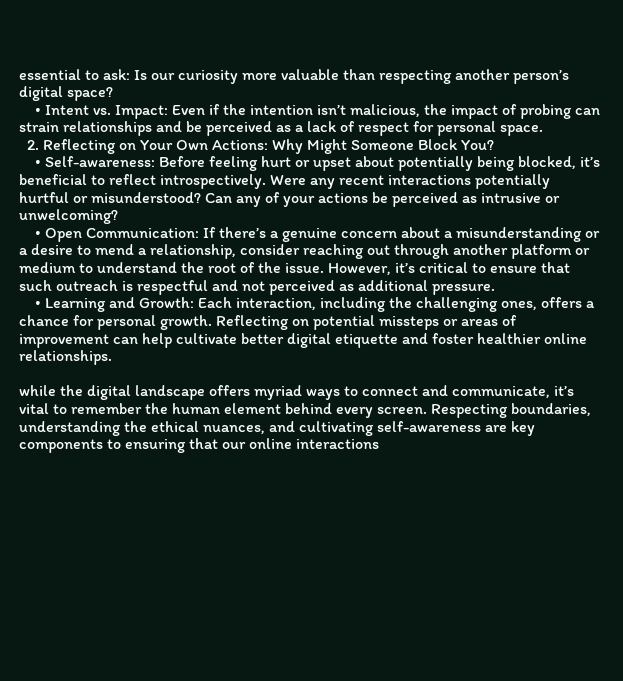essential to ask: Is our curiosity more valuable than respecting another person’s digital space?
    • Intent vs. Impact: Even if the intention isn’t malicious, the impact of probing can strain relationships and be perceived as a lack of respect for personal space.
  2. Reflecting on Your Own Actions: Why Might Someone Block You?
    • Self-awareness: Before feeling hurt or upset about potentially being blocked, it’s beneficial to reflect introspectively. Were any recent interactions potentially hurtful or misunderstood? Can any of your actions be perceived as intrusive or unwelcoming?
    • Open Communication: If there’s a genuine concern about a misunderstanding or a desire to mend a relationship, consider reaching out through another platform or medium to understand the root of the issue. However, it’s critical to ensure that such outreach is respectful and not perceived as additional pressure.
    • Learning and Growth: Each interaction, including the challenging ones, offers a chance for personal growth. Reflecting on potential missteps or areas of improvement can help cultivate better digital etiquette and foster healthier online relationships.

while the digital landscape offers myriad ways to connect and communicate, it’s vital to remember the human element behind every screen. Respecting boundaries, understanding the ethical nuances, and cultivating self-awareness are key components to ensuring that our online interactions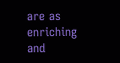are as enriching and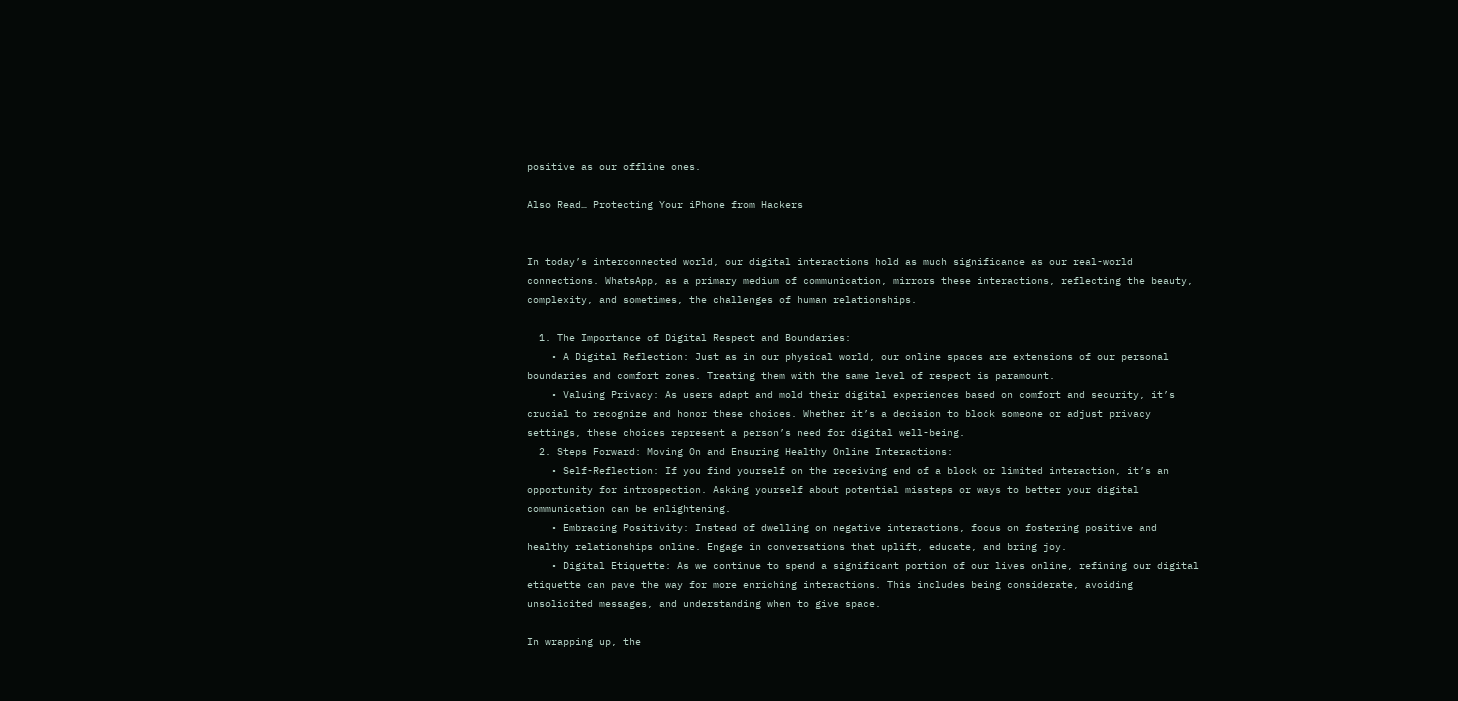positive as our offline ones.

Also Read… Protecting Your iPhone from Hackers


In today’s interconnected world, our digital interactions hold as much significance as our real-world connections. WhatsApp, as a primary medium of communication, mirrors these interactions, reflecting the beauty, complexity, and sometimes, the challenges of human relationships.

  1. The Importance of Digital Respect and Boundaries:
    • A Digital Reflection: Just as in our physical world, our online spaces are extensions of our personal boundaries and comfort zones. Treating them with the same level of respect is paramount.
    • Valuing Privacy: As users adapt and mold their digital experiences based on comfort and security, it’s crucial to recognize and honor these choices. Whether it’s a decision to block someone or adjust privacy settings, these choices represent a person’s need for digital well-being.
  2. Steps Forward: Moving On and Ensuring Healthy Online Interactions:
    • Self-Reflection: If you find yourself on the receiving end of a block or limited interaction, it’s an opportunity for introspection. Asking yourself about potential missteps or ways to better your digital communication can be enlightening.
    • Embracing Positivity: Instead of dwelling on negative interactions, focus on fostering positive and healthy relationships online. Engage in conversations that uplift, educate, and bring joy.
    • Digital Etiquette: As we continue to spend a significant portion of our lives online, refining our digital etiquette can pave the way for more enriching interactions. This includes being considerate, avoiding unsolicited messages, and understanding when to give space.

In wrapping up, the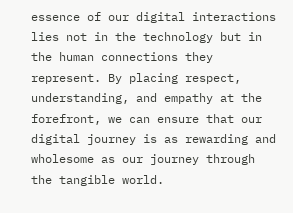essence of our digital interactions lies not in the technology but in the human connections they represent. By placing respect, understanding, and empathy at the forefront, we can ensure that our digital journey is as rewarding and wholesome as our journey through the tangible world.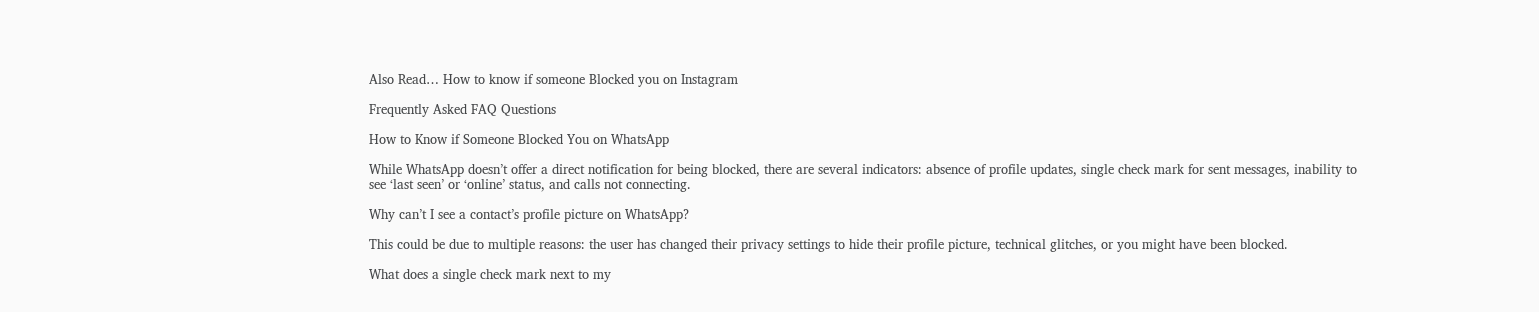Also Read… How to know if someone Blocked you on Instagram

Frequently Asked FAQ Questions

How to Know if Someone Blocked You on WhatsApp

While WhatsApp doesn’t offer a direct notification for being blocked, there are several indicators: absence of profile updates, single check mark for sent messages, inability to see ‘last seen’ or ‘online’ status, and calls not connecting.

Why can’t I see a contact’s profile picture on WhatsApp?

This could be due to multiple reasons: the user has changed their privacy settings to hide their profile picture, technical glitches, or you might have been blocked.

What does a single check mark next to my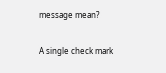message mean?

A single check mark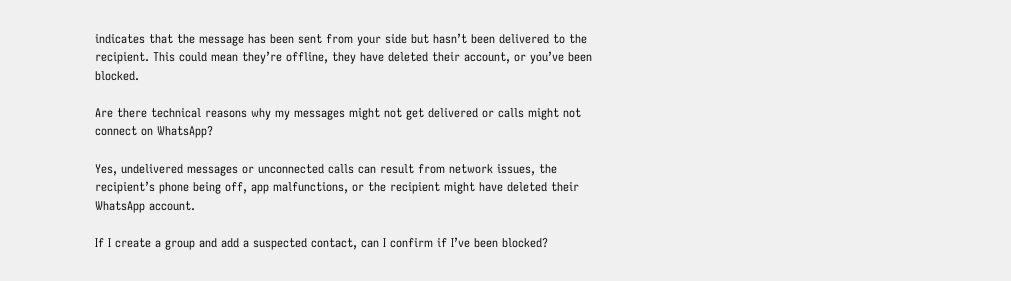indicates that the message has been sent from your side but hasn’t been delivered to the recipient. This could mean they’re offline, they have deleted their account, or you’ve been blocked.

Are there technical reasons why my messages might not get delivered or calls might not connect on WhatsApp?

Yes, undelivered messages or unconnected calls can result from network issues, the recipient’s phone being off, app malfunctions, or the recipient might have deleted their WhatsApp account.

If I create a group and add a suspected contact, can I confirm if I’ve been blocked?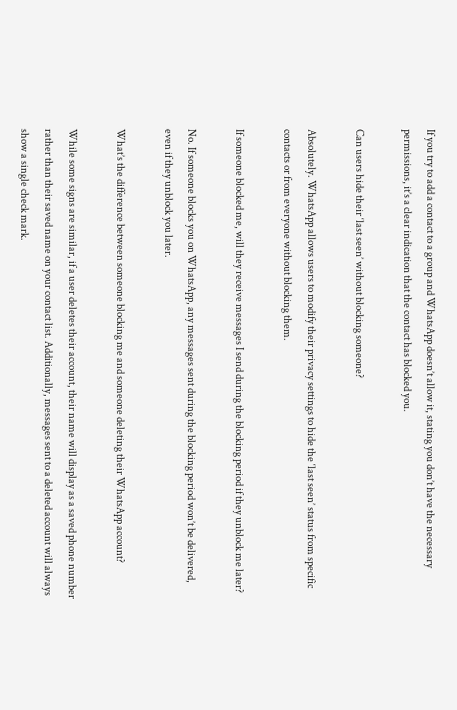If you try to add a contact to a group and WhatsApp doesn’t allow it, stating you don’t have the necessary permissions, it’s a clear indication that the contact has blocked you.

Can users hide their ‘last seen’ without blocking someone?

Absolutely. WhatsApp allows users to modify their privacy settings to hide the ‘last seen’ status from specific contacts or from everyone without blocking them.

If someone blocked me, will they receive messages I send during the blocking period if they unblock me later?

No. If someone blocks you on WhatsApp, any messages sent during the blocking period won’t be delivered, even if they unblock you later.

What’s the difference between someone blocking me and someone deleting their WhatsApp account?

While some signs are similar, if a user deletes their account, their name will display as a saved phone number rather than their saved name on your contact list. Additionally, messages sent to a deleted account will always show a single check mark.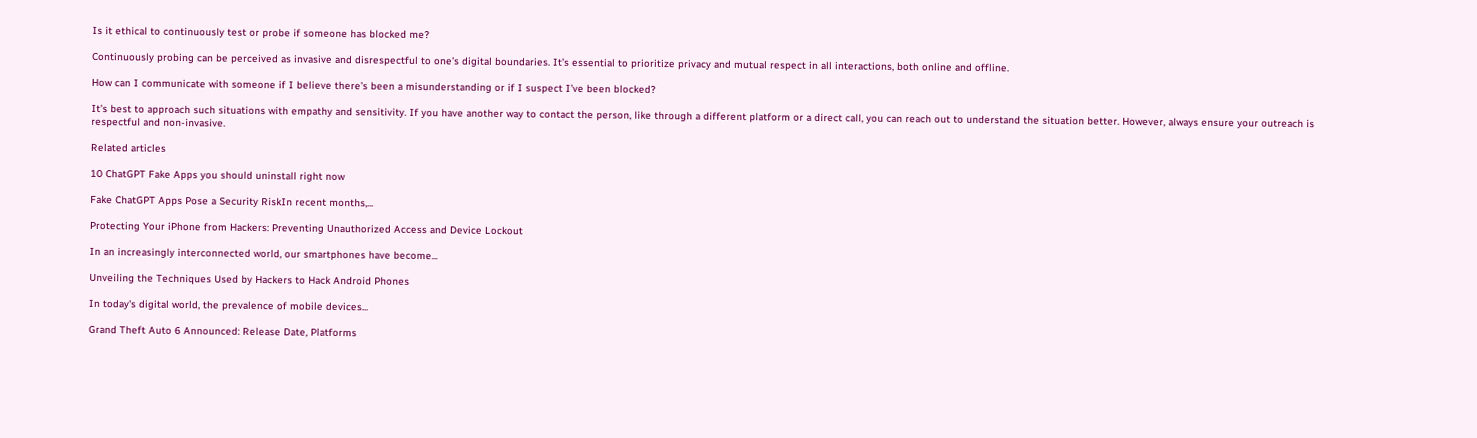Is it ethical to continuously test or probe if someone has blocked me?

Continuously probing can be perceived as invasive and disrespectful to one’s digital boundaries. It’s essential to prioritize privacy and mutual respect in all interactions, both online and offline.

How can I communicate with someone if I believe there’s been a misunderstanding or if I suspect I’ve been blocked?

It’s best to approach such situations with empathy and sensitivity. If you have another way to contact the person, like through a different platform or a direct call, you can reach out to understand the situation better. However, always ensure your outreach is respectful and non-invasive.

Related articles

10 ChatGPT Fake Apps you should uninstall right now

Fake ChatGPT Apps Pose a Security RiskIn recent months,...

Protecting Your iPhone from Hackers: Preventing Unauthorized Access and Device Lockout

In an increasingly interconnected world, our smartphones have become...

Unveiling the Techniques Used by Hackers to Hack Android Phones

In today's digital world, the prevalence of mobile devices...

Grand Theft Auto 6 Announced: Release Date, Platforms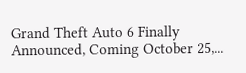Grand Theft Auto 6 Finally Announced, Coming October 25,...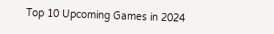Top 10 Upcoming Games in 2024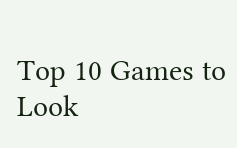Top 10 Games to Look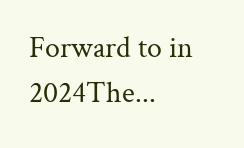Forward to in 2024The...